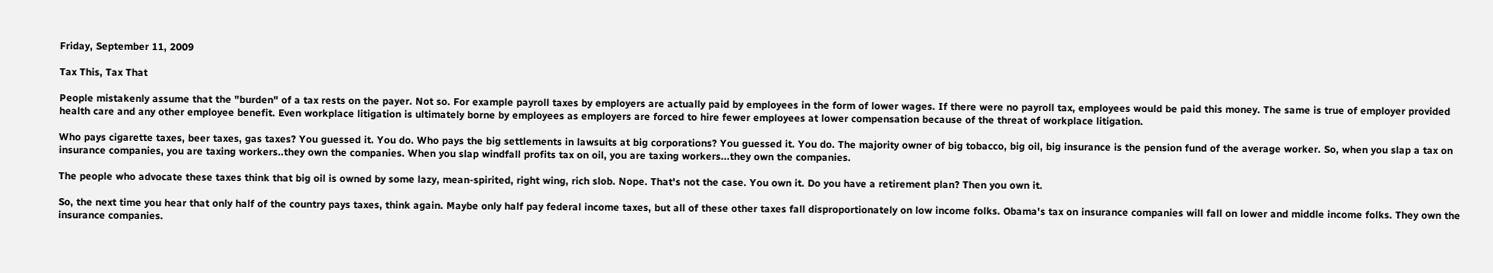Friday, September 11, 2009

Tax This, Tax That

People mistakenly assume that the "burden" of a tax rests on the payer. Not so. For example payroll taxes by employers are actually paid by employees in the form of lower wages. If there were no payroll tax, employees would be paid this money. The same is true of employer provided health care and any other employee benefit. Even workplace litigation is ultimately borne by employees as employers are forced to hire fewer employees at lower compensation because of the threat of workplace litigation.

Who pays cigarette taxes, beer taxes, gas taxes? You guessed it. You do. Who pays the big settlements in lawsuits at big corporations? You guessed it. You do. The majority owner of big tobacco, big oil, big insurance is the pension fund of the average worker. So, when you slap a tax on insurance companies, you are taxing workers..they own the companies. When you slap windfall profits tax on oil, you are taxing workers...they own the companies.

The people who advocate these taxes think that big oil is owned by some lazy, mean-spirited, right wing, rich slob. Nope. That's not the case. You own it. Do you have a retirement plan? Then you own it.

So, the next time you hear that only half of the country pays taxes, think again. Maybe only half pay federal income taxes, but all of these other taxes fall disproportionately on low income folks. Obama's tax on insurance companies will fall on lower and middle income folks. They own the insurance companies.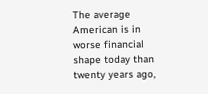The average American is in worse financial shape today than twenty years ago,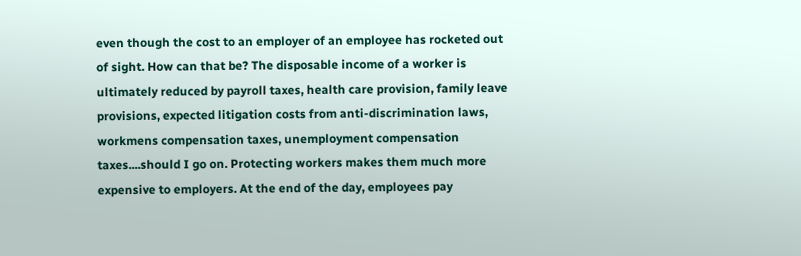even though the cost to an employer of an employee has rocketed out of sight. How can that be? The disposable income of a worker is ultimately reduced by payroll taxes, health care provision, family leave provisions, expected litigation costs from anti-discrimination laws, workmens compensation taxes, unemployment compensation taxes....should I go on. Protecting workers makes them much more expensive to employers. At the end of the day, employees pay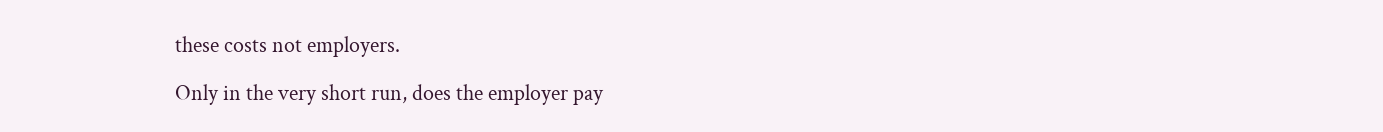these costs not employers.

Only in the very short run, does the employer pay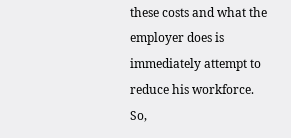these costs and what the employer does is immediately attempt to reduce his workforce. So,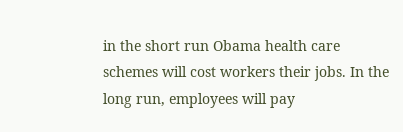in the short run Obama health care schemes will cost workers their jobs. In the long run, employees will pay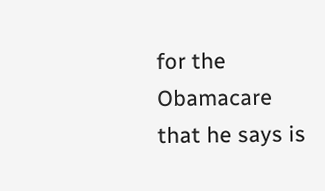for the Obamacare that he says is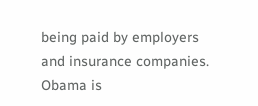being paid by employers and insurance companies. Obama is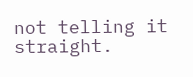not telling it straight.